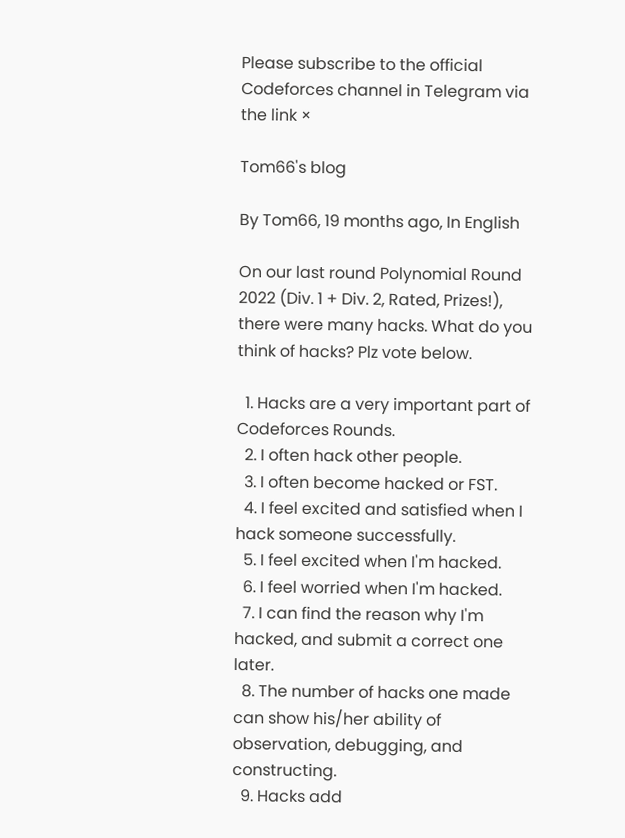Please subscribe to the official Codeforces channel in Telegram via the link ×

Tom66's blog

By Tom66, 19 months ago, In English

On our last round Polynomial Round 2022 (Div. 1 + Div. 2, Rated, Prizes!), there were many hacks. What do you think of hacks? Plz vote below.

  1. Hacks are a very important part of Codeforces Rounds.
  2. I often hack other people.
  3. I often become hacked or FST.
  4. I feel excited and satisfied when I hack someone successfully.
  5. I feel excited when I'm hacked.
  6. I feel worried when I'm hacked.
  7. I can find the reason why I'm hacked, and submit a correct one later.
  8. The number of hacks one made can show his/her ability of observation, debugging, and constructing.
  9. Hacks add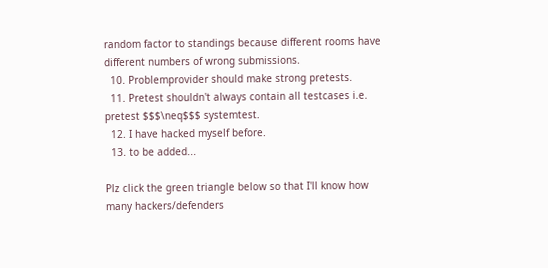random factor to standings because different rooms have different numbers of wrong submissions.
  10. Problemprovider should make strong pretests.
  11. Pretest shouldn't always contain all testcases i.e. pretest $$$\neq$$$ systemtest.
  12. I have hacked myself before.
  13. to be added...

Plz click the green triangle below so that I'll know how many hackers/defenders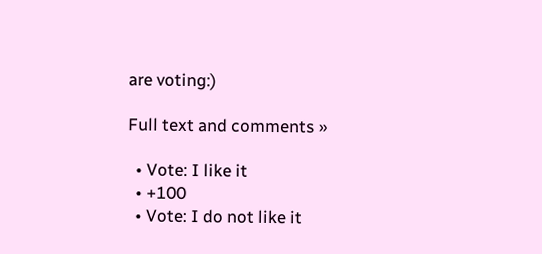are voting:)

Full text and comments »

  • Vote: I like it
  • +100
  • Vote: I do not like it